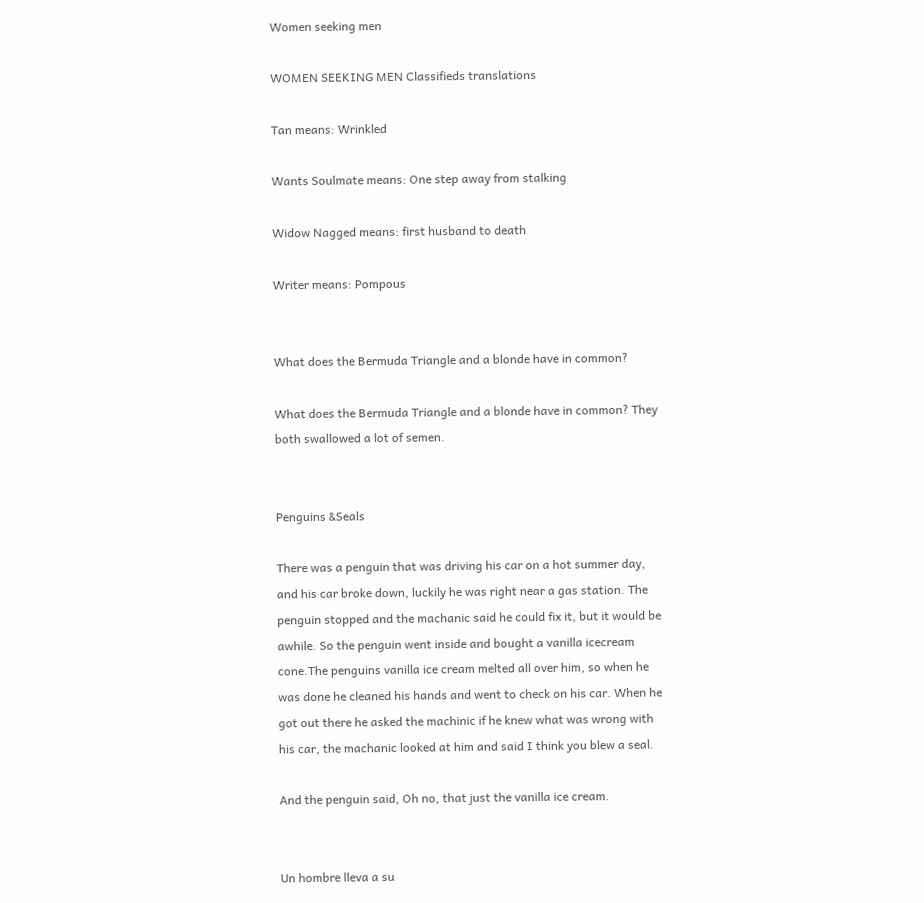Women seeking men

WOMEN SEEKING MEN Classifieds translations

Tan means: Wrinkled

Wants Soulmate means: One step away from stalking

Widow Nagged means: first husband to death

Writer means: Pompous


What does the Bermuda Triangle and a blonde have in common?

What does the Bermuda Triangle and a blonde have in common? They both swallowed a lot of semen.


Penguins &Seals

There was a penguin that was driving his car on a hot summer day, and his car broke down, luckily he was right near a gas station. The penguin stopped and the machanic said he could fix it, but it would be awhile. So the penguin went inside and bought a vanilla icecream cone.The penguins vanilla ice cream melted all over him, so when he was done he cleaned his hands and went to check on his car. When he got out there he asked the machinic if he knew what was wrong with his car, the machanic looked at him and said I think you blew a seal.

And the penguin said, Oh no, that just the vanilla ice cream.


Un hombre lleva a su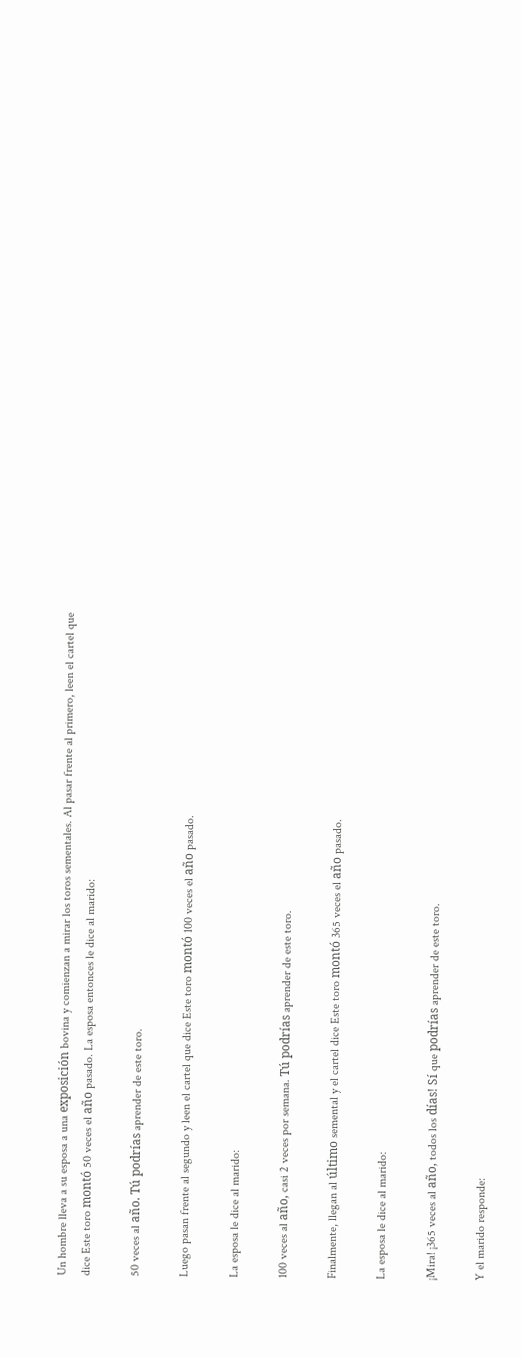Un hombre lleva a su esposa a una exposición bovina y comienzan a mirar los toros sementales. Al pasar frente al primero, leen el cartel que dice Este toro montó 50 veces el año pasado. La esposa entonces le dice al marido:

50 veces al año. Tú podrías aprender de este toro.

Luego pasan frente al segundo y leen el cartel que dice Este toro montó 100 veces el año pasado.

La esposa le dice al marido:

100 veces al año, casi 2 veces por semana. Tú podrías aprender de este toro.

Finalmente, llegan al último semental y el cartel dice Este toro montó 365 veces el año pasado.

La esposa le dice al marido:

¡Mira! ¡365 veces al año, todos los días! Sí que podrías aprender de este toro.

Y el marido responde: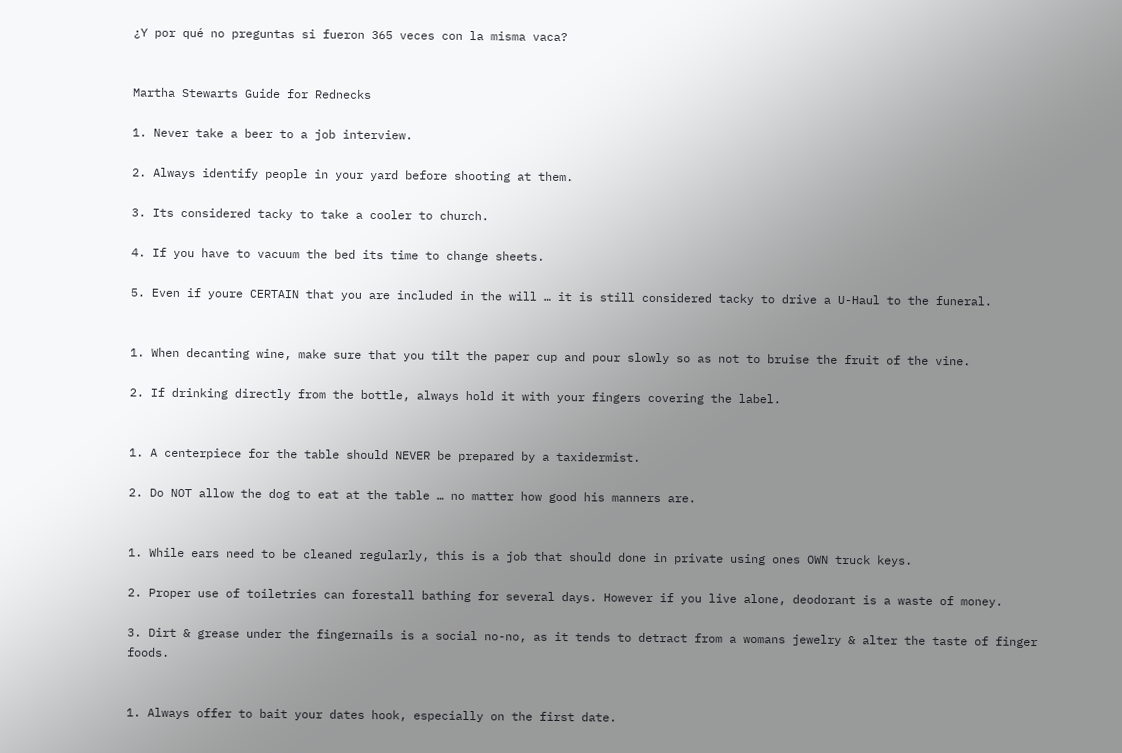¿Y por qué no preguntas si fueron 365 veces con la misma vaca?


Martha Stewarts Guide for Rednecks

1. Never take a beer to a job interview.

2. Always identify people in your yard before shooting at them.

3. Its considered tacky to take a cooler to church.

4. If you have to vacuum the bed its time to change sheets.

5. Even if youre CERTAIN that you are included in the will … it is still considered tacky to drive a U-Haul to the funeral.


1. When decanting wine, make sure that you tilt the paper cup and pour slowly so as not to bruise the fruit of the vine.

2. If drinking directly from the bottle, always hold it with your fingers covering the label.


1. A centerpiece for the table should NEVER be prepared by a taxidermist.

2. Do NOT allow the dog to eat at the table … no matter how good his manners are.


1. While ears need to be cleaned regularly, this is a job that should done in private using ones OWN truck keys.

2. Proper use of toiletries can forestall bathing for several days. However if you live alone, deodorant is a waste of money.

3. Dirt & grease under the fingernails is a social no-no, as it tends to detract from a womans jewelry & alter the taste of finger foods.


1. Always offer to bait your dates hook, especially on the first date.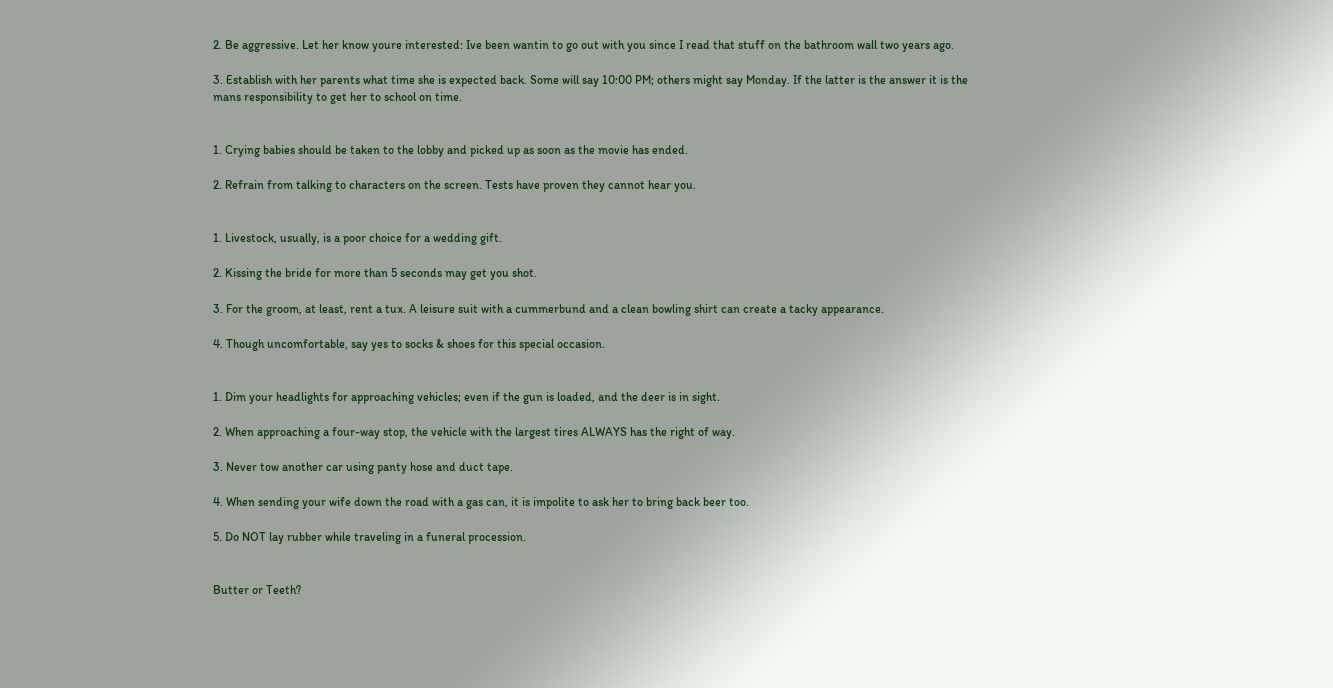2. Be aggressive. Let her know youre interested: Ive been wantin to go out with you since I read that stuff on the bathroom wall two years ago.

3. Establish with her parents what time she is expected back. Some will say 10:00 PM; others might say Monday. If the latter is the answer it is the mans responsibility to get her to school on time.


1. Crying babies should be taken to the lobby and picked up as soon as the movie has ended.

2. Refrain from talking to characters on the screen. Tests have proven they cannot hear you.


1. Livestock, usually, is a poor choice for a wedding gift.

2. Kissing the bride for more than 5 seconds may get you shot.

3. For the groom, at least, rent a tux. A leisure suit with a cummerbund and a clean bowling shirt can create a tacky appearance.

4. Though uncomfortable, say yes to socks & shoes for this special occasion.


1. Dim your headlights for approaching vehicles; even if the gun is loaded, and the deer is in sight.

2. When approaching a four-way stop, the vehicle with the largest tires ALWAYS has the right of way.

3. Never tow another car using panty hose and duct tape.

4. When sending your wife down the road with a gas can, it is impolite to ask her to bring back beer too.

5. Do NOT lay rubber while traveling in a funeral procession.


Butter or Teeth?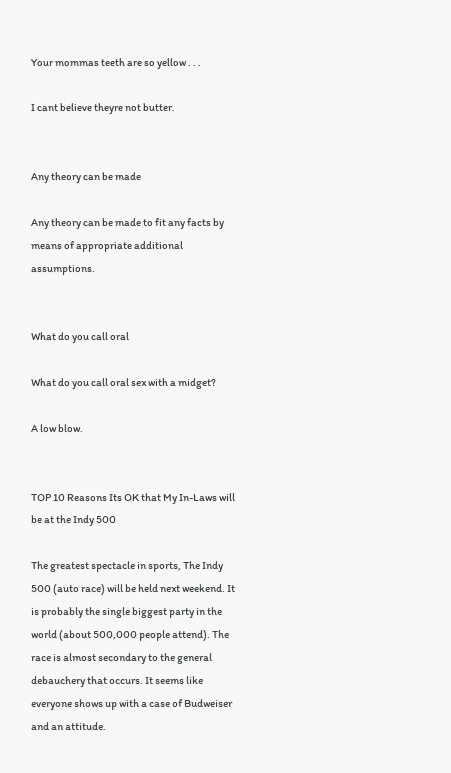Your mommas teeth are so yellow . . .

I cant believe theyre not butter.


Any theory can be made

Any theory can be made to fit any facts by means of appropriate additional assumptions.


What do you call oral

What do you call oral sex with a midget?

A low blow.


TOP 10 Reasons Its OK that My In-Laws will be at the Indy 500

The greatest spectacle in sports, The Indy 500 (auto race) will be held next weekend. It is probably the single biggest party in the world (about 500,000 people attend). The race is almost secondary to the general debauchery that occurs. It seems like everyone shows up with a case of Budweiser and an attitude.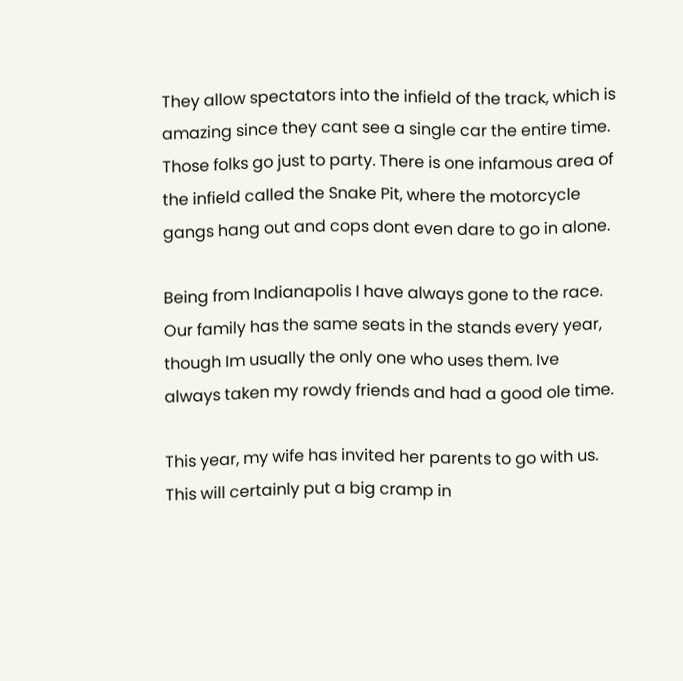They allow spectators into the infield of the track, which is amazing since they cant see a single car the entire time. Those folks go just to party. There is one infamous area of the infield called the Snake Pit, where the motorcycle gangs hang out and cops dont even dare to go in alone.

Being from Indianapolis I have always gone to the race. Our family has the same seats in the stands every year, though Im usually the only one who uses them. Ive always taken my rowdy friends and had a good ole time.

This year, my wife has invited her parents to go with us. This will certainly put a big cramp in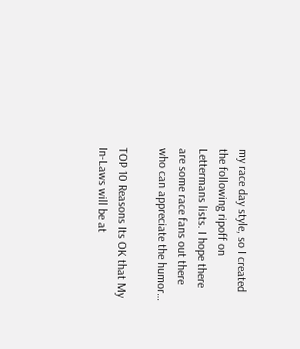my race day style, so I created the following ripoff on Lettermans lists. I hope there are some race fans out there who can appreciate the humor…

TOP 10 Reasons Its OK that My In-Laws will be at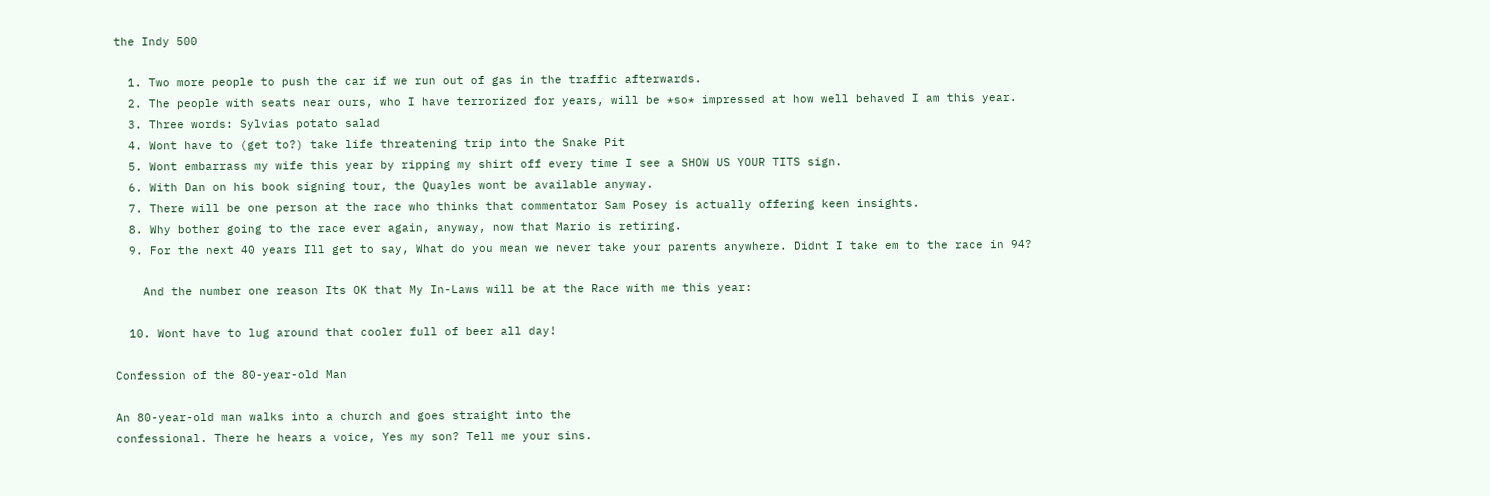the Indy 500

  1. Two more people to push the car if we run out of gas in the traffic afterwards.
  2. The people with seats near ours, who I have terrorized for years, will be *so* impressed at how well behaved I am this year.
  3. Three words: Sylvias potato salad
  4. Wont have to (get to?) take life threatening trip into the Snake Pit
  5. Wont embarrass my wife this year by ripping my shirt off every time I see a SHOW US YOUR TITS sign.
  6. With Dan on his book signing tour, the Quayles wont be available anyway.
  7. There will be one person at the race who thinks that commentator Sam Posey is actually offering keen insights.
  8. Why bother going to the race ever again, anyway, now that Mario is retiring.
  9. For the next 40 years Ill get to say, What do you mean we never take your parents anywhere. Didnt I take em to the race in 94?

    And the number one reason Its OK that My In-Laws will be at the Race with me this year:

  10. Wont have to lug around that cooler full of beer all day!

Confession of the 80-year-old Man

An 80-year-old man walks into a church and goes straight into the
confessional. There he hears a voice, Yes my son? Tell me your sins.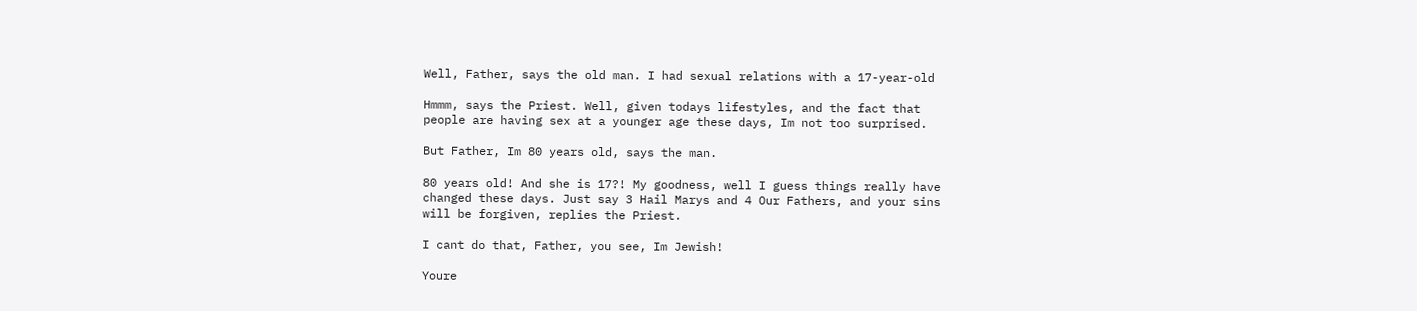Well, Father, says the old man. I had sexual relations with a 17-year-old

Hmmm, says the Priest. Well, given todays lifestyles, and the fact that
people are having sex at a younger age these days, Im not too surprised.

But Father, Im 80 years old, says the man.

80 years old! And she is 17?! My goodness, well I guess things really have
changed these days. Just say 3 Hail Marys and 4 Our Fathers, and your sins
will be forgiven, replies the Priest.

I cant do that, Father, you see, Im Jewish!

Youre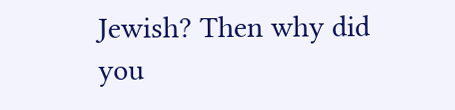Jewish? Then why did you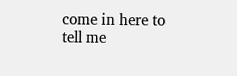come in here to tell me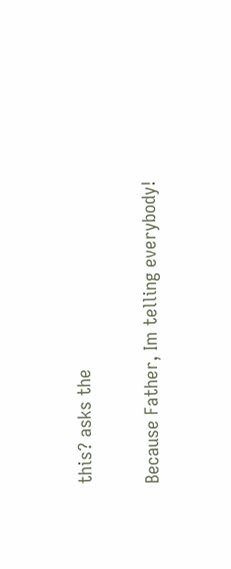this? asks the

Because Father, Im telling everybody!